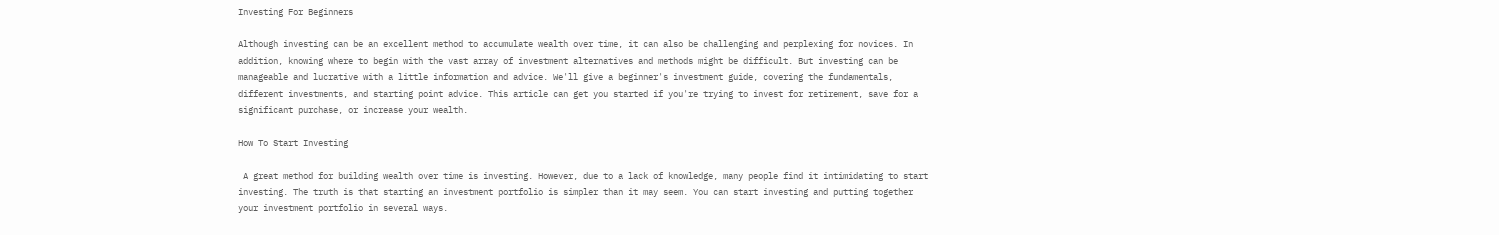Investing For Beginners

Although investing can be an excellent method to accumulate wealth over time, it can also be challenging and perplexing for novices. In addition, knowing where to begin with the vast array of investment alternatives and methods might be difficult. But investing can be manageable and lucrative with a little information and advice. We'll give a beginner's investment guide, covering the fundamentals, different investments, and starting point advice. This article can get you started if you're trying to invest for retirement, save for a significant purchase, or increase your wealth.

How To Start Investing

 A great method for building wealth over time is investing. However, due to a lack of knowledge, many people find it intimidating to start investing. The truth is that starting an investment portfolio is simpler than it may seem. You can start investing and putting together your investment portfolio in several ways.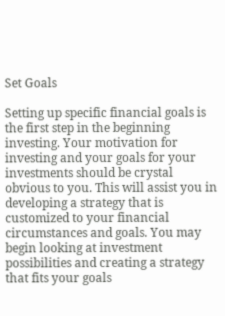Set Goals

Setting up specific financial goals is the first step in the beginning investing. Your motivation for investing and your goals for your investments should be crystal obvious to you. This will assist you in developing a strategy that is customized to your financial circumstances and goals. You may begin looking at investment possibilities and creating a strategy that fits your goals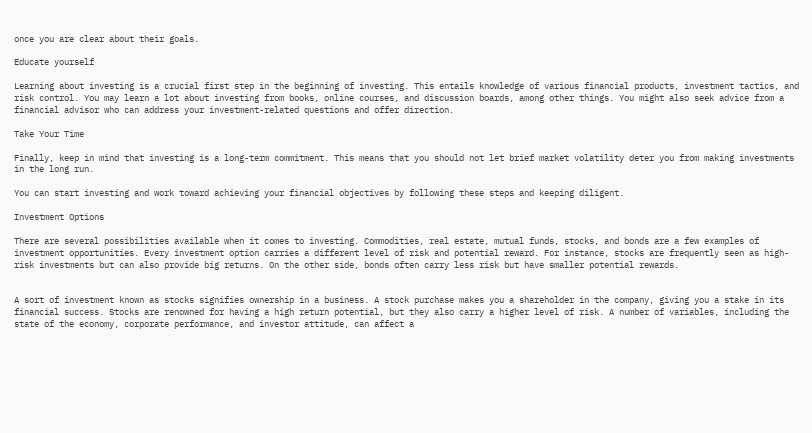once you are clear about their goals.

Educate yourself

Learning about investing is a crucial first step in the beginning of investing. This entails knowledge of various financial products, investment tactics, and risk control. You may learn a lot about investing from books, online courses, and discussion boards, among other things. You might also seek advice from a financial advisor who can address your investment-related questions and offer direction.

Take Your Time

Finally, keep in mind that investing is a long-term commitment. This means that you should not let brief market volatility deter you from making investments in the long run.

You can start investing and work toward achieving your financial objectives by following these steps and keeping diligent.

Investment Options

There are several possibilities available when it comes to investing. Commodities, real estate, mutual funds, stocks, and bonds are a few examples of investment opportunities. Every investment option carries a different level of risk and potential reward. For instance, stocks are frequently seen as high-risk investments but can also provide big returns. On the other side, bonds often carry less risk but have smaller potential rewards.


A sort of investment known as stocks signifies ownership in a business. A stock purchase makes you a shareholder in the company, giving you a stake in its financial success. Stocks are renowned for having a high return potential, but they also carry a higher level of risk. A number of variables, including the state of the economy, corporate performance, and investor attitude, can affect a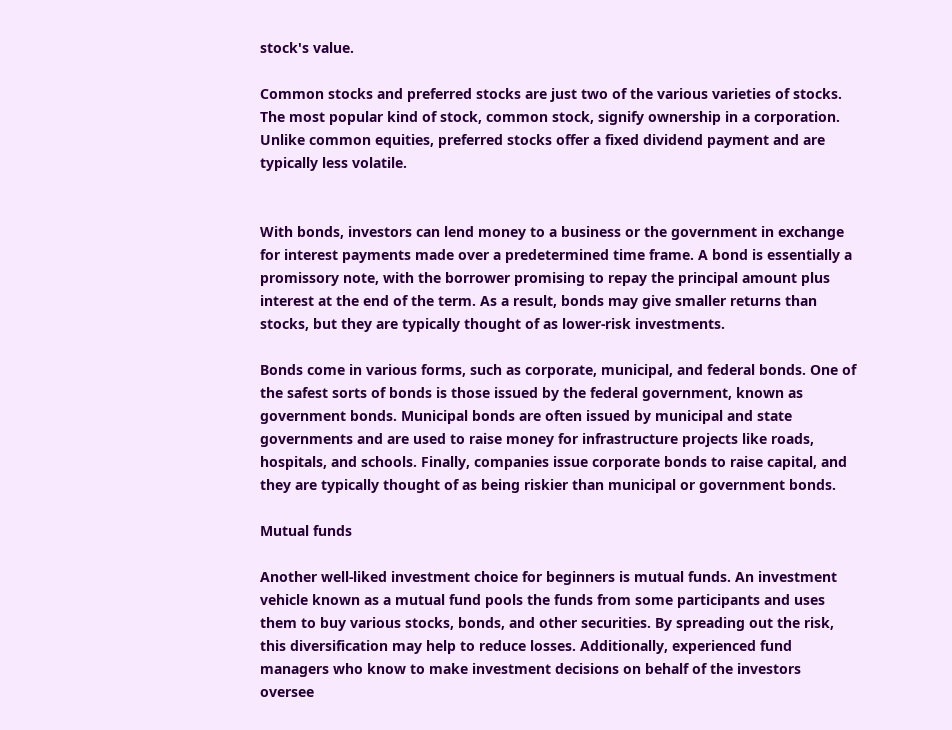stock's value.

Common stocks and preferred stocks are just two of the various varieties of stocks. The most popular kind of stock, common stock, signify ownership in a corporation. Unlike common equities, preferred stocks offer a fixed dividend payment and are typically less volatile.


With bonds, investors can lend money to a business or the government in exchange for interest payments made over a predetermined time frame. A bond is essentially a promissory note, with the borrower promising to repay the principal amount plus interest at the end of the term. As a result, bonds may give smaller returns than stocks, but they are typically thought of as lower-risk investments.

Bonds come in various forms, such as corporate, municipal, and federal bonds. One of the safest sorts of bonds is those issued by the federal government, known as government bonds. Municipal bonds are often issued by municipal and state governments and are used to raise money for infrastructure projects like roads, hospitals, and schools. Finally, companies issue corporate bonds to raise capital, and they are typically thought of as being riskier than municipal or government bonds.

Mutual funds

Another well-liked investment choice for beginners is mutual funds. An investment vehicle known as a mutual fund pools the funds from some participants and uses them to buy various stocks, bonds, and other securities. By spreading out the risk, this diversification may help to reduce losses. Additionally, experienced fund managers who know to make investment decisions on behalf of the investors oversee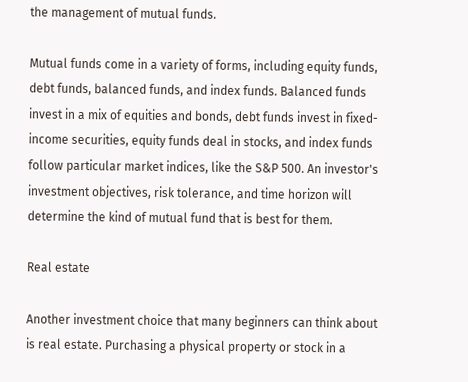the management of mutual funds.

Mutual funds come in a variety of forms, including equity funds, debt funds, balanced funds, and index funds. Balanced funds invest in a mix of equities and bonds, debt funds invest in fixed-income securities, equity funds deal in stocks, and index funds follow particular market indices, like the S&P 500. An investor's investment objectives, risk tolerance, and time horizon will determine the kind of mutual fund that is best for them.

Real estate

Another investment choice that many beginners can think about is real estate. Purchasing a physical property or stock in a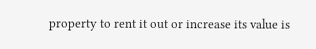property to rent it out or increase its value is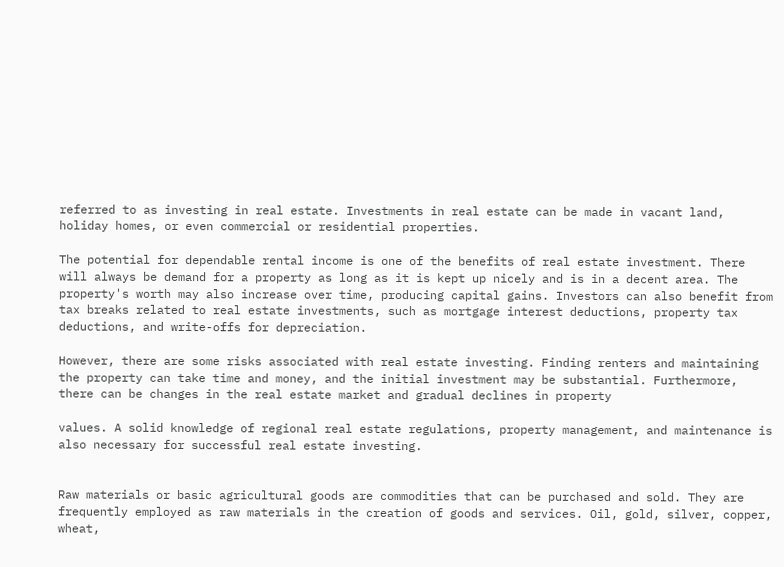referred to as investing in real estate. Investments in real estate can be made in vacant land, holiday homes, or even commercial or residential properties.

The potential for dependable rental income is one of the benefits of real estate investment. There will always be demand for a property as long as it is kept up nicely and is in a decent area. The property's worth may also increase over time, producing capital gains. Investors can also benefit from tax breaks related to real estate investments, such as mortgage interest deductions, property tax deductions, and write-offs for depreciation.

However, there are some risks associated with real estate investing. Finding renters and maintaining the property can take time and money, and the initial investment may be substantial. Furthermore, there can be changes in the real estate market and gradual declines in property

values. A solid knowledge of regional real estate regulations, property management, and maintenance is also necessary for successful real estate investing.


Raw materials or basic agricultural goods are commodities that can be purchased and sold. They are frequently employed as raw materials in the creation of goods and services. Oil, gold, silver, copper, wheat,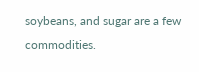soybeans, and sugar are a few commodities.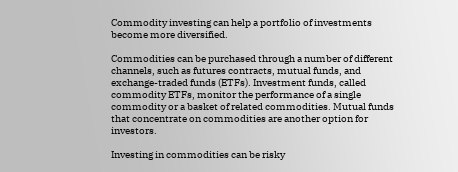Commodity investing can help a portfolio of investments become more diversified.

Commodities can be purchased through a number of different channels, such as futures contracts, mutual funds, and exchange-traded funds (ETFs). Investment funds, called commodity ETFs, monitor the performance of a single commodity or a basket of related commodities. Mutual funds that concentrate on commodities are another option for investors.

Investing in commodities can be risky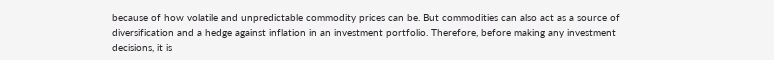because of how volatile and unpredictable commodity prices can be. But commodities can also act as a source of diversification and a hedge against inflation in an investment portfolio. Therefore, before making any investment decisions, it is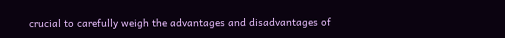crucial to carefully weigh the advantages and disadvantages of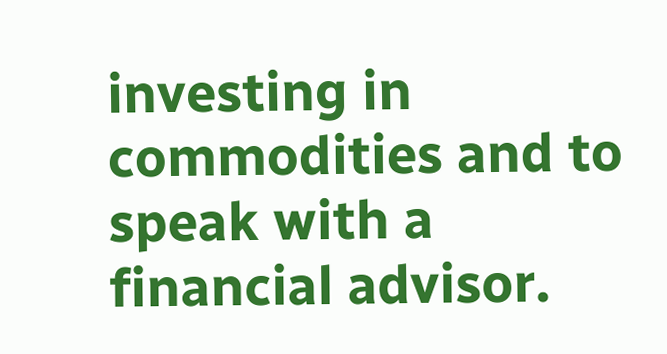investing in commodities and to speak with a financial advisor.